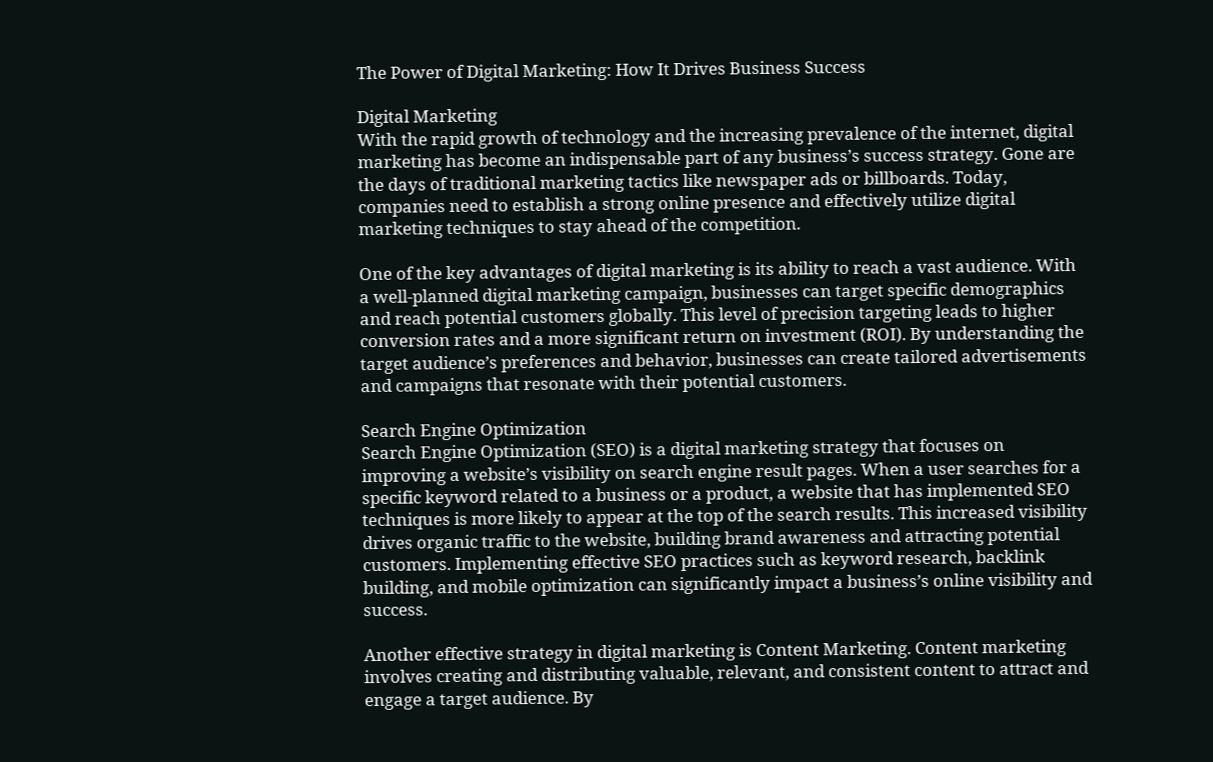The Power of Digital Marketing: How It Drives Business Success

Digital Marketing
With the rapid growth of technology and the increasing prevalence of the internet, digital marketing has become an indispensable part of any business’s success strategy. Gone are the days of traditional marketing tactics like newspaper ads or billboards. Today, companies need to establish a strong online presence and effectively utilize digital marketing techniques to stay ahead of the competition.

One of the key advantages of digital marketing is its ability to reach a vast audience. With a well-planned digital marketing campaign, businesses can target specific demographics and reach potential customers globally. This level of precision targeting leads to higher conversion rates and a more significant return on investment (ROI). By understanding the target audience’s preferences and behavior, businesses can create tailored advertisements and campaigns that resonate with their potential customers.

Search Engine Optimization
Search Engine Optimization (SEO) is a digital marketing strategy that focuses on improving a website’s visibility on search engine result pages. When a user searches for a specific keyword related to a business or a product, a website that has implemented SEO techniques is more likely to appear at the top of the search results. This increased visibility drives organic traffic to the website, building brand awareness and attracting potential customers. Implementing effective SEO practices such as keyword research, backlink building, and mobile optimization can significantly impact a business’s online visibility and success.

Another effective strategy in digital marketing is Content Marketing. Content marketing involves creating and distributing valuable, relevant, and consistent content to attract and engage a target audience. By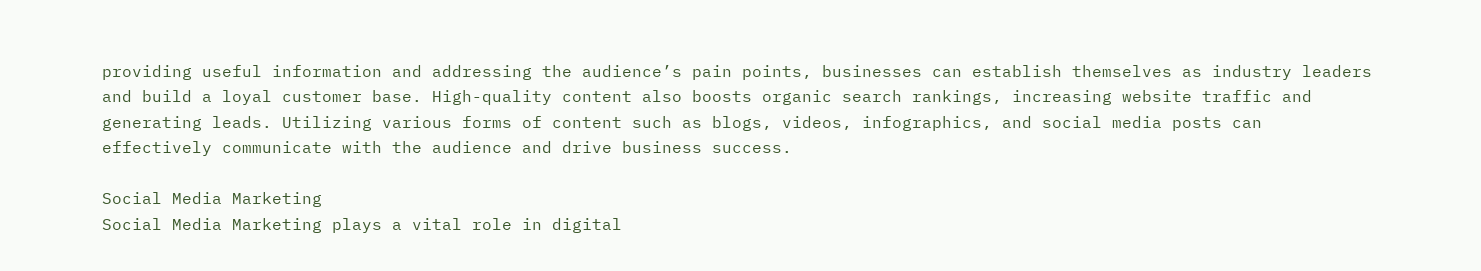providing useful information and addressing the audience’s pain points, businesses can establish themselves as industry leaders and build a loyal customer base. High-quality content also boosts organic search rankings, increasing website traffic and generating leads. Utilizing various forms of content such as blogs, videos, infographics, and social media posts can effectively communicate with the audience and drive business success.

Social Media Marketing
Social Media Marketing plays a vital role in digital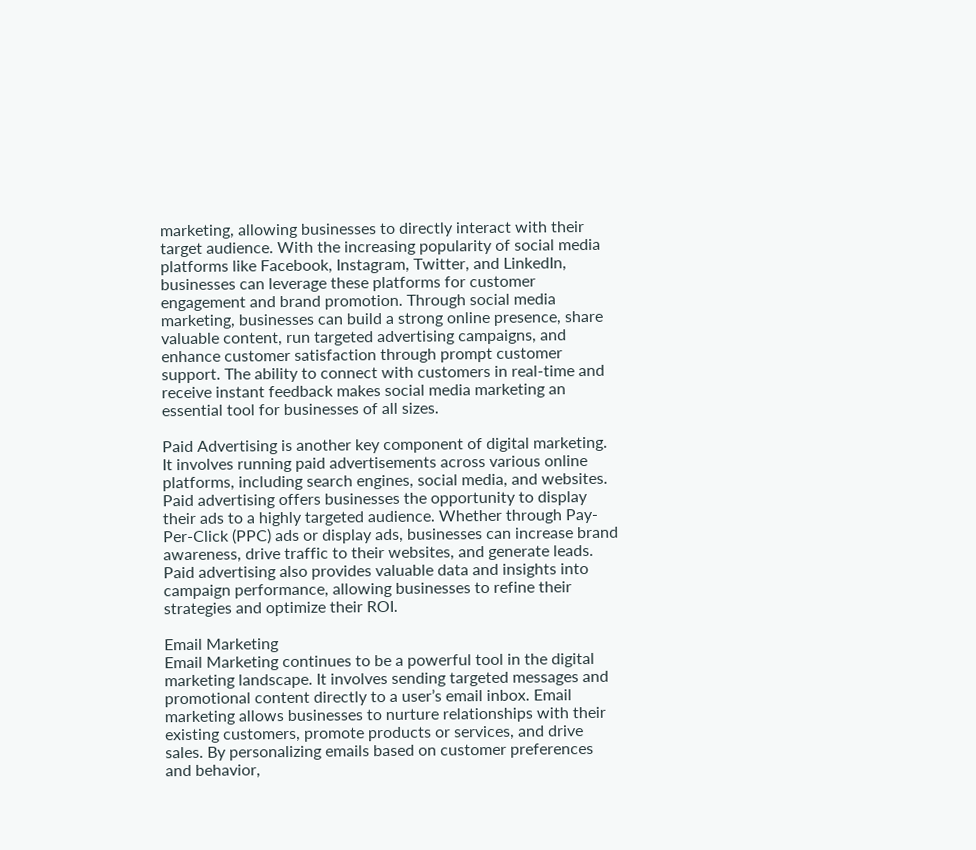marketing, allowing businesses to directly interact with their target audience. With the increasing popularity of social media platforms like Facebook, Instagram, Twitter, and LinkedIn, businesses can leverage these platforms for customer engagement and brand promotion. Through social media marketing, businesses can build a strong online presence, share valuable content, run targeted advertising campaigns, and enhance customer satisfaction through prompt customer support. The ability to connect with customers in real-time and receive instant feedback makes social media marketing an essential tool for businesses of all sizes.

Paid Advertising is another key component of digital marketing. It involves running paid advertisements across various online platforms, including search engines, social media, and websites. Paid advertising offers businesses the opportunity to display their ads to a highly targeted audience. Whether through Pay-Per-Click (PPC) ads or display ads, businesses can increase brand awareness, drive traffic to their websites, and generate leads. Paid advertising also provides valuable data and insights into campaign performance, allowing businesses to refine their strategies and optimize their ROI.

Email Marketing
Email Marketing continues to be a powerful tool in the digital marketing landscape. It involves sending targeted messages and promotional content directly to a user’s email inbox. Email marketing allows businesses to nurture relationships with their existing customers, promote products or services, and drive sales. By personalizing emails based on customer preferences and behavior,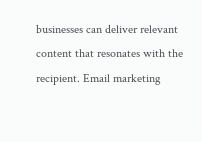businesses can deliver relevant content that resonates with the recipient. Email marketing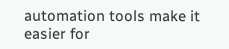automation tools make it easier for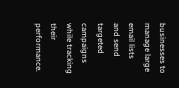businesses to manage large email lists and send targeted campaigns while tracking their performance.